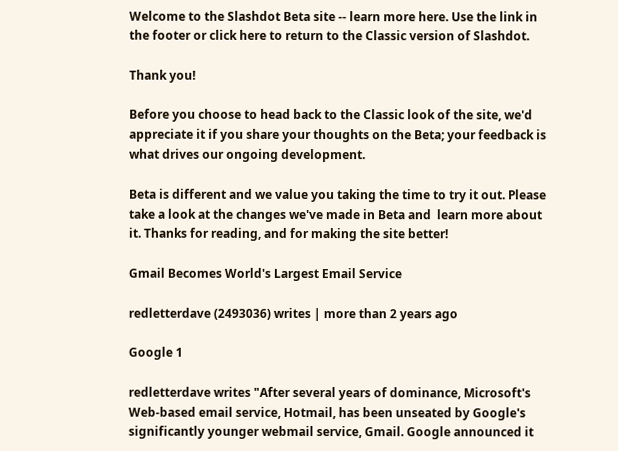Welcome to the Slashdot Beta site -- learn more here. Use the link in the footer or click here to return to the Classic version of Slashdot.

Thank you!

Before you choose to head back to the Classic look of the site, we'd appreciate it if you share your thoughts on the Beta; your feedback is what drives our ongoing development.

Beta is different and we value you taking the time to try it out. Please take a look at the changes we've made in Beta and  learn more about it. Thanks for reading, and for making the site better!

Gmail Becomes World's Largest Email Service

redletterdave (2493036) writes | more than 2 years ago

Google 1

redletterdave writes "After several years of dominance, Microsoft's Web-based email service, Hotmail, has been unseated by Google's significantly younger webmail service, Gmail. Google announced it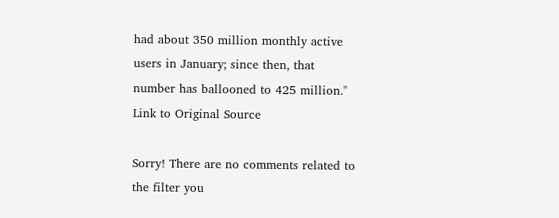had about 350 million monthly active users in January; since then, that number has ballooned to 425 million."
Link to Original Source

Sorry! There are no comments related to the filter you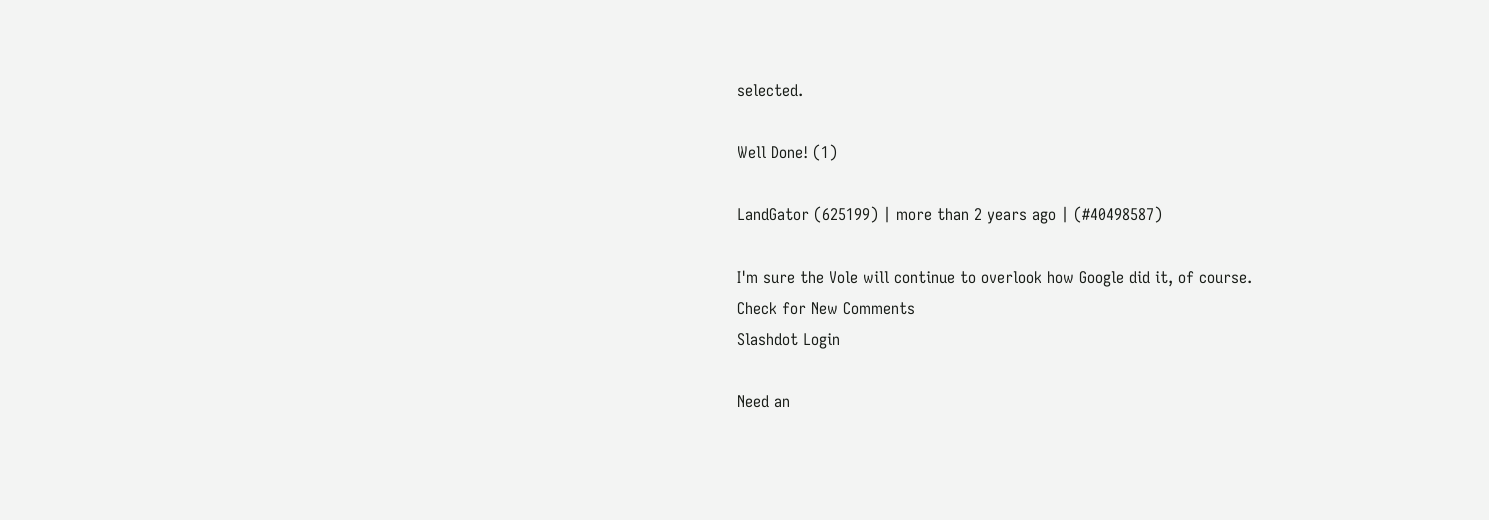selected.

Well Done! (1)

LandGator (625199) | more than 2 years ago | (#40498587)

I'm sure the Vole will continue to overlook how Google did it, of course.
Check for New Comments
Slashdot Login

Need an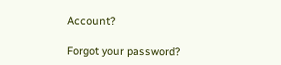Account?

Forgot your password?